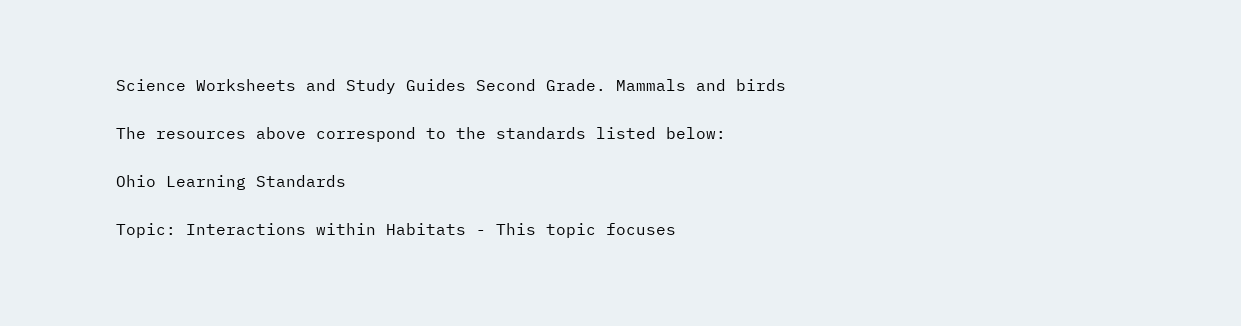Science Worksheets and Study Guides Second Grade. Mammals and birds

The resources above correspond to the standards listed below:

Ohio Learning Standards

Topic: Interactions within Habitats - This topic focuses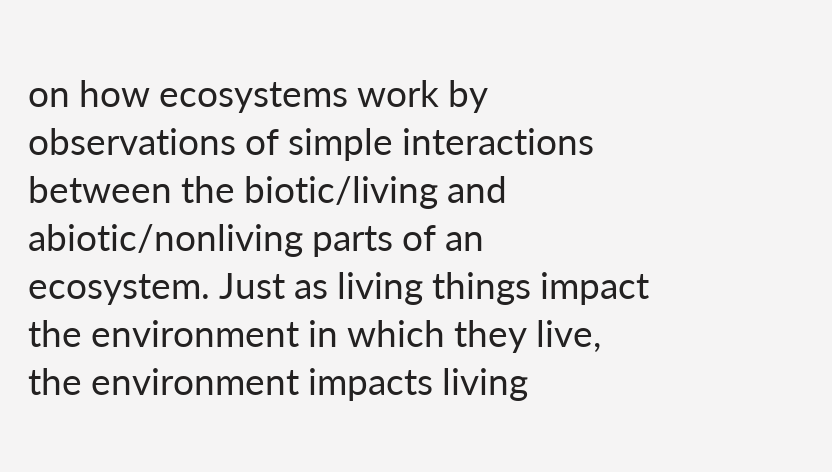on how ecosystems work by observations of simple interactions between the biotic/living and abiotic/nonliving parts of an ecosystem. Just as living things impact the environment in which they live, the environment impacts living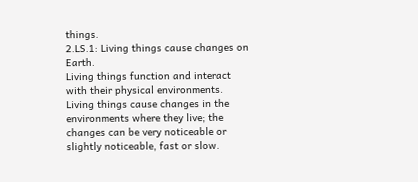things.
2.LS.1: Living things cause changes on Earth.
Living things function and interact with their physical environments. Living things cause changes in the environments where they live; the changes can be very noticeable or slightly noticeable, fast or slow.